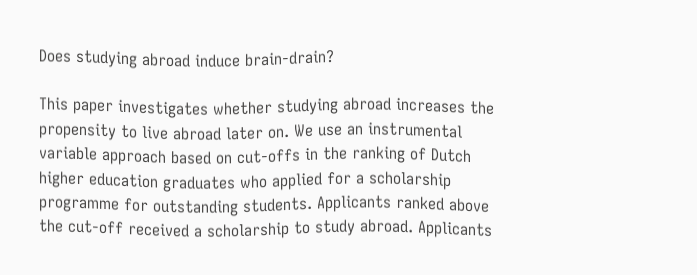Does studying abroad induce brain-drain?

This paper investigates whether studying abroad increases the propensity to live abroad later on. We use an instrumental variable approach based on cut-offs in the ranking of Dutch higher education graduates who applied for a scholarship programme for outstanding students. Applicants ranked above the cut-off received a scholarship to study abroad. Applicants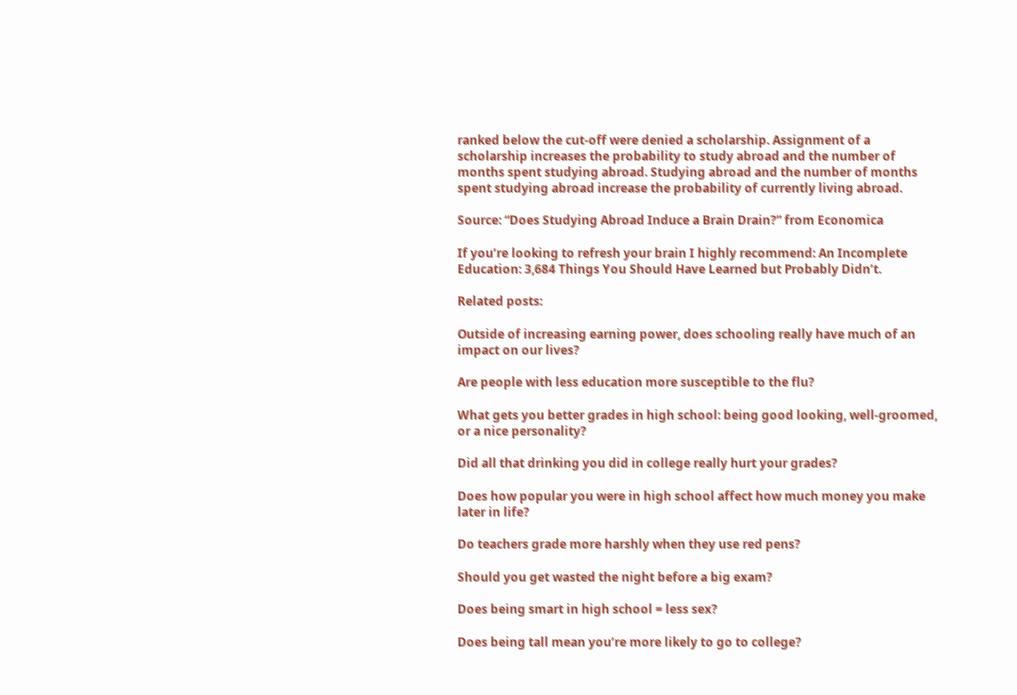ranked below the cut-off were denied a scholarship. Assignment of a scholarship increases the probability to study abroad and the number of months spent studying abroad. Studying abroad and the number of months spent studying abroad increase the probability of currently living abroad.

Source: “Does Studying Abroad Induce a Brain Drain?” from Economica

If you’re looking to refresh your brain I highly recommend: An Incomplete Education: 3,684 Things You Should Have Learned but Probably Didn’t.

Related posts:

Outside of increasing earning power, does schooling really have much of an impact on our lives?

Are people with less education more susceptible to the flu?

What gets you better grades in high school: being good looking, well-groomed, or a nice personality?

Did all that drinking you did in college really hurt your grades?

Does how popular you were in high school affect how much money you make later in life?

Do teachers grade more harshly when they use red pens?

Should you get wasted the night before a big exam?

Does being smart in high school = less sex?

Does being tall mean you’re more likely to go to college?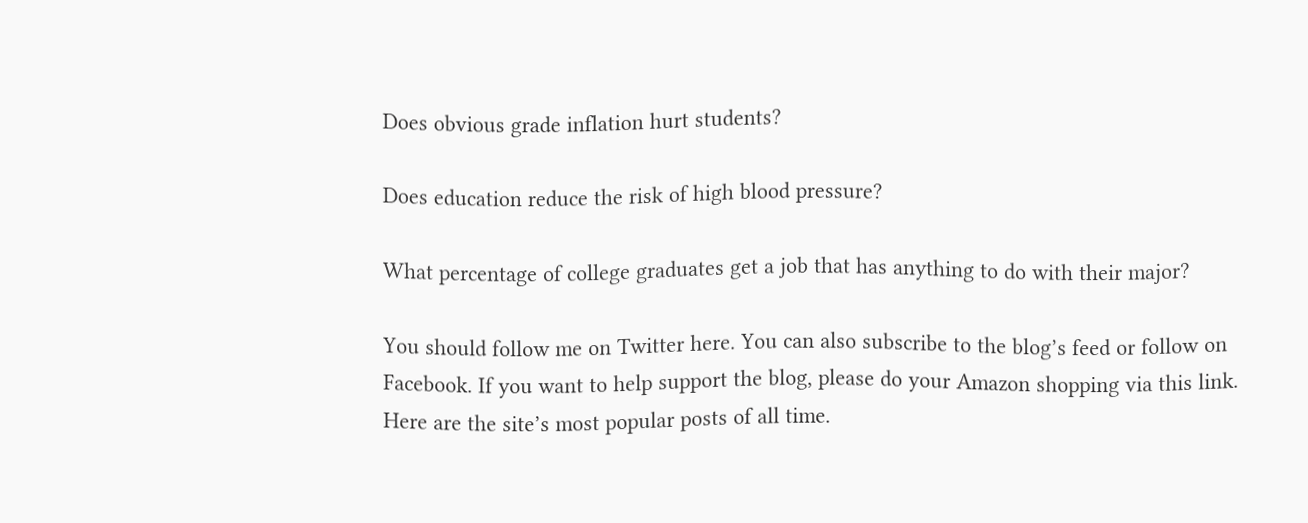Does obvious grade inflation hurt students?

Does education reduce the risk of high blood pressure?

What percentage of college graduates get a job that has anything to do with their major?

You should follow me on Twitter here. You can also subscribe to the blog’s feed or follow on Facebook. If you want to help support the blog, please do your Amazon shopping via this link. Here are the site’s most popular posts of all time.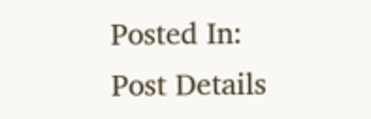Posted In:
Post Details